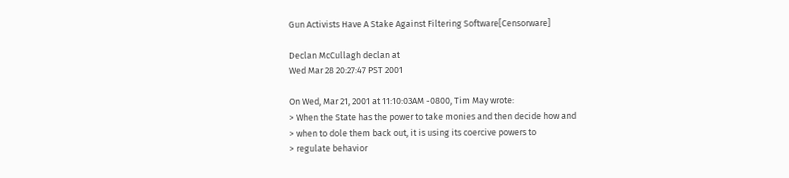Gun Activists Have A Stake Against Filtering Software[Censorware]

Declan McCullagh declan at
Wed Mar 28 20:27:47 PST 2001

On Wed, Mar 21, 2001 at 11:10:03AM -0800, Tim May wrote:
> When the State has the power to take monies and then decide how and
> when to dole them back out, it is using its coercive powers to
> regulate behavior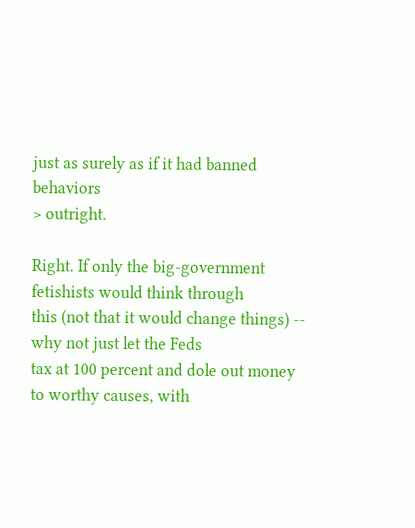just as surely as if it had banned behaviors
> outright.

Right. If only the big-government fetishists would think through
this (not that it would change things) -- why not just let the Feds
tax at 100 percent and dole out money to worthy causes, with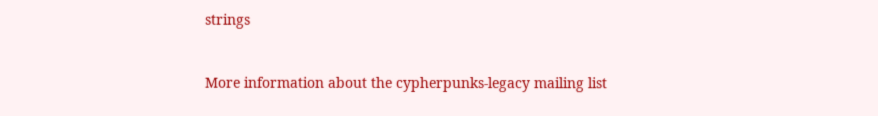strings


More information about the cypherpunks-legacy mailing list